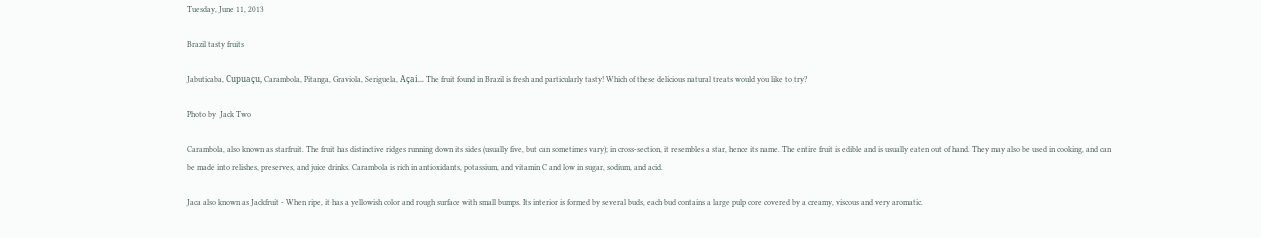Tuesday, June 11, 2013

Brazil tasty fruits

Jabuticaba, Cupuaçu, Carambola, Pitanga, Graviola, Seriguela, Açai... The fruit found in Brazil is fresh and particularly tasty! Which of these delicious natural treats would you like to try?

Photo by  Jack Two

Carambola, also known as starfruit. The fruit has distinctive ridges running down its sides (usually five, but can sometimes vary); in cross-section, it resembles a star, hence its name. The entire fruit is edible and is usually eaten out of hand. They may also be used in cooking, and can be made into relishes, preserves, and juice drinks. Carambola is rich in antioxidants, potassium, and vitamin C and low in sugar, sodium, and acid.

Jaca also known as Jackfruit - When ripe, it has a yellowish color and rough surface with small bumps. Its interior is formed by several buds, each bud contains a large pulp core covered by a creamy, viscous and very aromatic.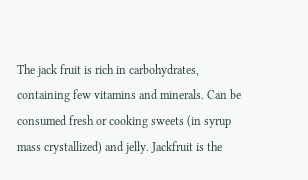The jack fruit is rich in carbohydrates, containing few vitamins and minerals. Can be consumed fresh or cooking sweets (in syrup mass crystallized) and jelly. Jackfruit is the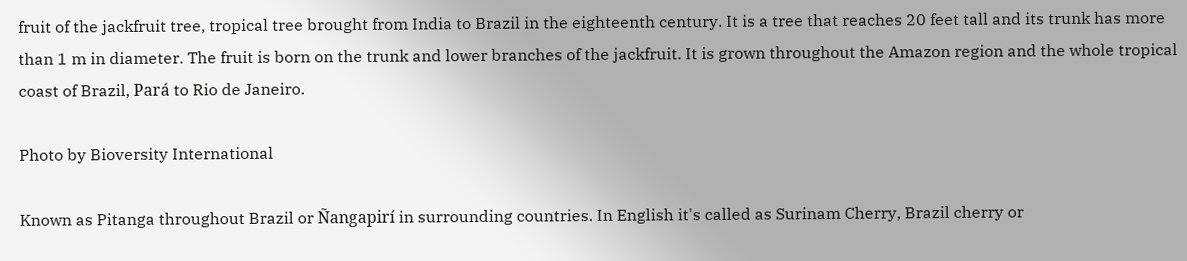fruit of the jackfruit tree, tropical tree brought from India to Brazil in the eighteenth century. It is a tree that reaches 20 feet tall and its trunk has more than 1 m in diameter. The fruit is born on the trunk and lower branches of the jackfruit. It is grown throughout the Amazon region and the whole tropical coast of Brazil, Pará to Rio de Janeiro.

Photo by Bioversity International

Known as Pitanga throughout Brazil or Ñangapirí in surrounding countries. In English it's called as Surinam Cherry, Brazil cherry or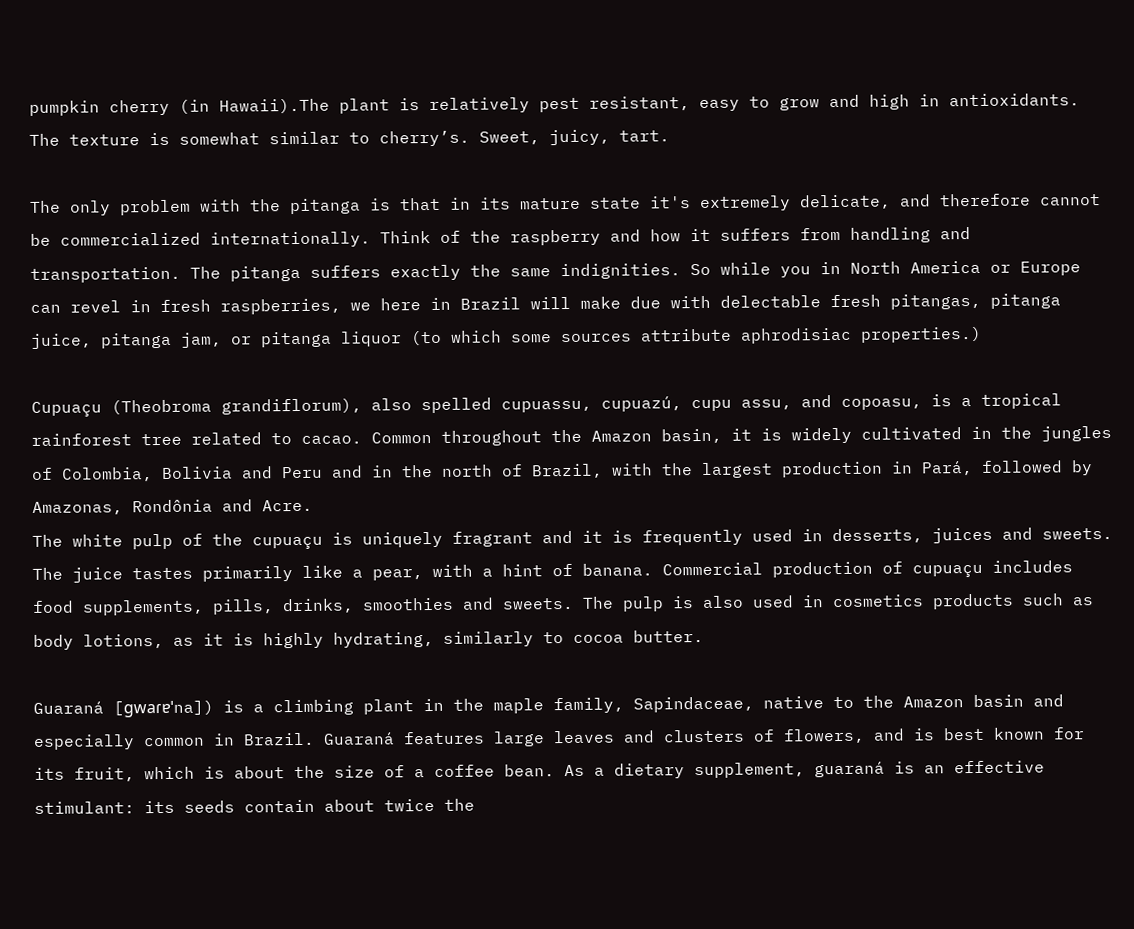pumpkin cherry (in Hawaii).The plant is relatively pest resistant, easy to grow and high in antioxidants. The texture is somewhat similar to cherry’s. Sweet, juicy, tart.

The only problem with the pitanga is that in its mature state it's extremely delicate, and therefore cannot be commercialized internationally. Think of the raspberry and how it suffers from handling and transportation. The pitanga suffers exactly the same indignities. So while you in North America or Europe can revel in fresh raspberries, we here in Brazil will make due with delectable fresh pitangas, pitanga juice, pitanga jam, or pitanga liquor (to which some sources attribute aphrodisiac properties.)

Cupuaçu (Theobroma grandiflorum), also spelled cupuassu, cupuazú, cupu assu, and copoasu, is a tropical rainforest tree related to cacao. Common throughout the Amazon basin, it is widely cultivated in the jungles of Colombia, Bolivia and Peru and in the north of Brazil, with the largest production in Pará, followed by Amazonas, Rondônia and Acre.
The white pulp of the cupuaçu is uniquely fragrant and it is frequently used in desserts, juices and sweets. The juice tastes primarily like a pear, with a hint of banana. Commercial production of cupuaçu includes food supplements, pills, drinks, smoothies and sweets. The pulp is also used in cosmetics products such as body lotions, as it is highly hydrating, similarly to cocoa butter.

Guaraná [ɡwaɾɐˈna]) is a climbing plant in the maple family, Sapindaceae, native to the Amazon basin and especially common in Brazil. Guaraná features large leaves and clusters of flowers, and is best known for its fruit, which is about the size of a coffee bean. As a dietary supplement, guaraná is an effective stimulant: its seeds contain about twice the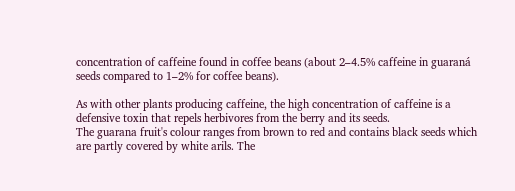concentration of caffeine found in coffee beans (about 2–4.5% caffeine in guaraná seeds compared to 1–2% for coffee beans).

As with other plants producing caffeine, the high concentration of caffeine is a defensive toxin that repels herbivores from the berry and its seeds.
The guarana fruit's colour ranges from brown to red and contains black seeds which are partly covered by white arils. The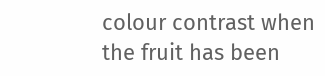colour contrast when the fruit has been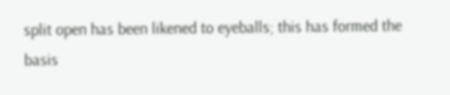split open has been likened to eyeballs; this has formed the basis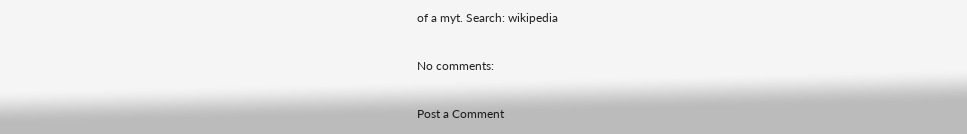of a myt. Search: wikipedia

No comments:

Post a Comment